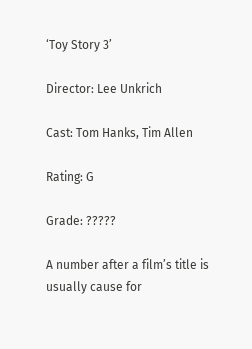‘Toy Story 3’

Director: Lee Unkrich

Cast: Tom Hanks, Tim Allen

Rating: G

Grade: ?????

A number after a film’s title is usually cause for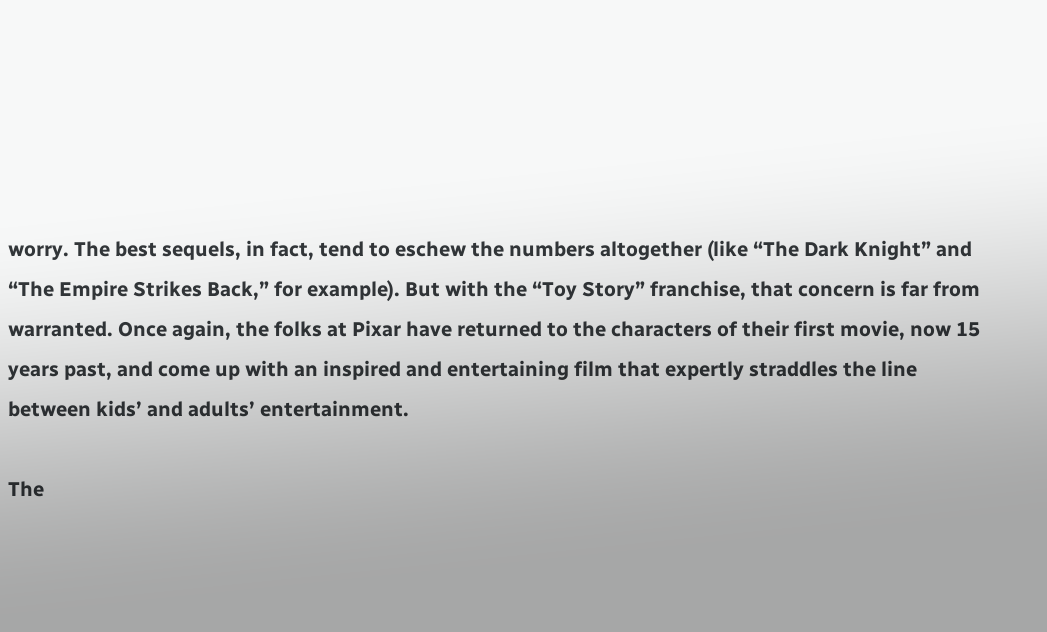worry. The best sequels, in fact, tend to eschew the numbers altogether (like “The Dark Knight” and “The Empire Strikes Back,” for example). But with the “Toy Story” franchise, that concern is far from warranted. Once again, the folks at Pixar have returned to the characters of their first movie, now 15 years past, and come up with an inspired and entertaining film that expertly straddles the line between kids’ and adults’ entertainment.

The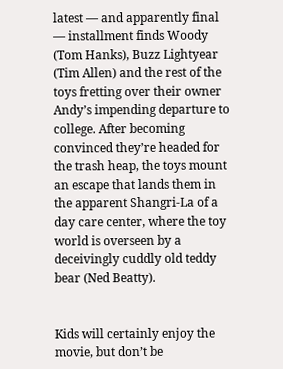latest — and apparently final — installment finds Woody (Tom Hanks), Buzz Lightyear (Tim Allen) and the rest of the toys fretting over their owner Andy’s impending departure to college. After becoming convinced they’re headed for the trash heap, the toys mount an escape that lands them in the apparent Shangri-La of a day care center, where the toy world is overseen by a deceivingly cuddly old teddy bear (Ned Beatty).


Kids will certainly enjoy the movie, but don’t be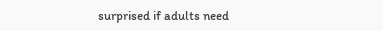surprised if adults need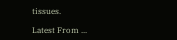tissues.

Latest From ...